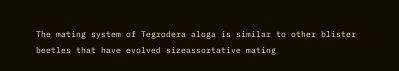The mating system of Tegrodera aloga is similar to other blister beetles that have evolved sizeassortative mating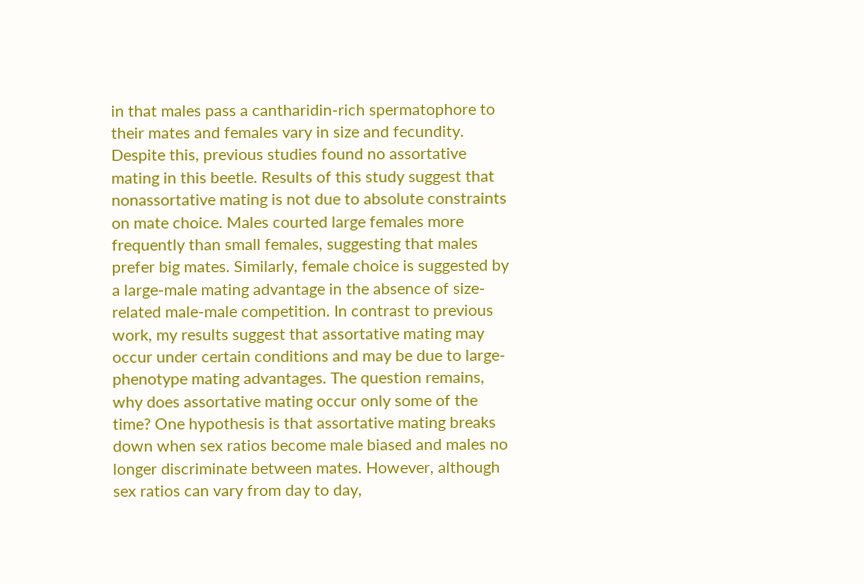in that males pass a cantharidin-rich spermatophore to their mates and females vary in size and fecundity. Despite this, previous studies found no assortative mating in this beetle. Results of this study suggest that nonassortative mating is not due to absolute constraints on mate choice. Males courted large females more frequently than small females, suggesting that males prefer big mates. Similarly, female choice is suggested by a large-male mating advantage in the absence of size-related male-male competition. In contrast to previous work, my results suggest that assortative mating may occur under certain conditions and may be due to large-phenotype mating advantages. The question remains, why does assortative mating occur only some of the time? One hypothesis is that assortative mating breaks down when sex ratios become male biased and males no longer discriminate between mates. However, although sex ratios can vary from day to day,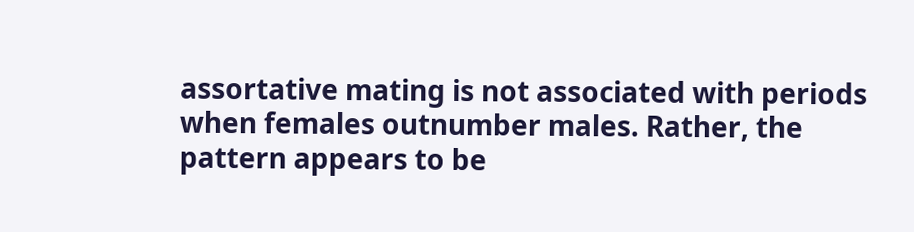assortative mating is not associated with periods when females outnumber males. Rather, the pattern appears to be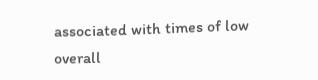associated with times of low overall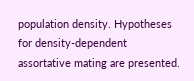population density. Hypotheses for density-dependent assortative mating are presented.